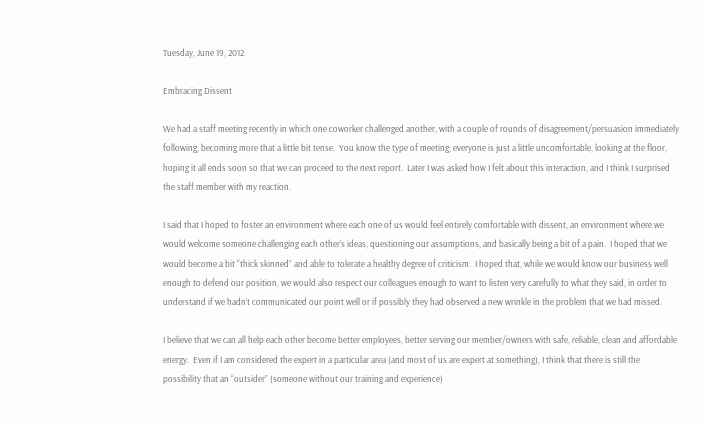Tuesday, June 19, 2012

Embracing Dissent

We had a staff meeting recently in which one coworker challenged another, with a couple of rounds of disagreement/persuasion immediately following, becoming more that a little bit tense.  You know the type of meeting; everyone is just a little uncomfortable, looking at the floor, hoping it all ends soon so that we can proceed to the next report.  Later I was asked how I felt about this interaction, and I think I surprised the staff member with my reaction.

I said that I hoped to foster an environment where each one of us would feel entirely comfortable with dissent, an environment where we would welcome someone challenging each other’s ideas, questioning our assumptions, and basically being a bit of a pain.  I hoped that we would become a bit “thick skinned” and able to tolerate a healthy degree of criticism.  I hoped that, while we would know our business well enough to defend our position, we would also respect our colleagues enough to want to listen very carefully to what they said, in order to understand if we hadn’t communicated our point well or if possibly they had observed a new wrinkle in the problem that we had missed.

I believe that we can all help each other become better employees, better serving our member/owners with safe, reliable, clean and affordable energy.  Even if I am considered the expert in a particular area (and most of us are expert at something), I think that there is still the possibility that an “outsider” (someone without our training and experience)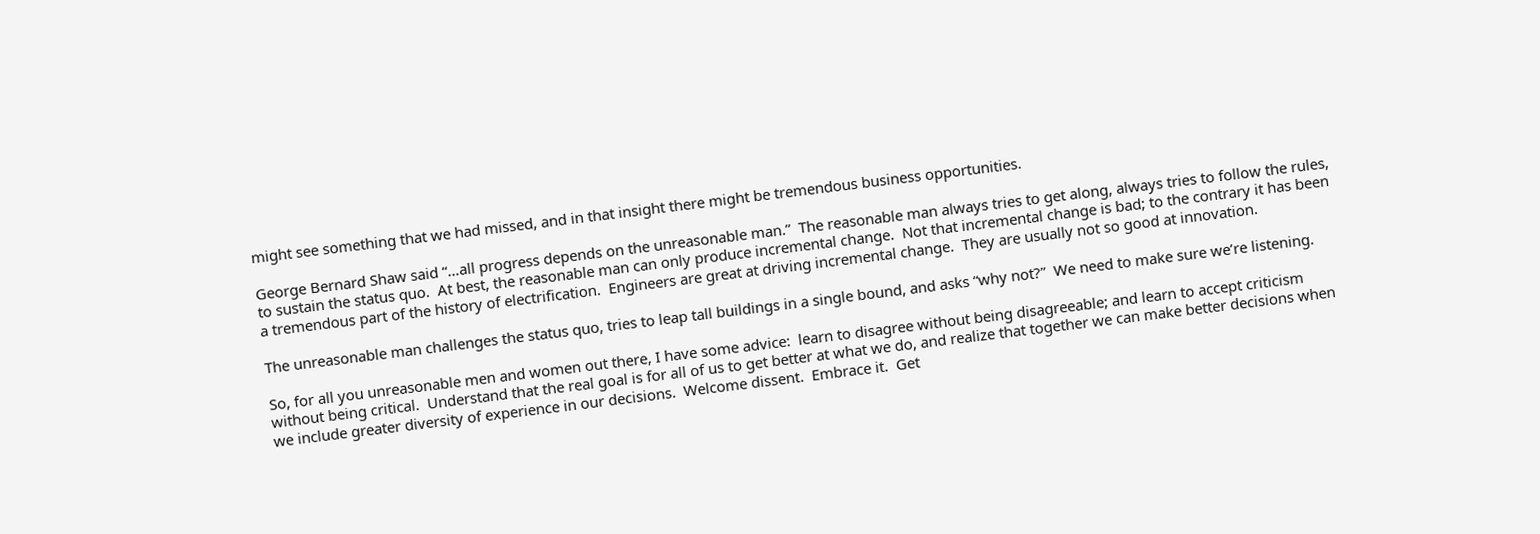might see something that we had missed, and in that insight there might be tremendous business opportunities.

George Bernard Shaw said “…all progress depends on the unreasonable man.”  The reasonable man always tries to get along, always tries to follow the rules, to sustain the status quo.  At best, the reasonable man can only produce incremental change.  Not that incremental change is bad; to the contrary it has been a tremendous part of the history of electrification.  Engineers are great at driving incremental change.  They are usually not so good at innovation.

The unreasonable man challenges the status quo, tries to leap tall buildings in a single bound, and asks “why not?”  We need to make sure we’re listening.

So, for all you unreasonable men and women out there, I have some advice:  learn to disagree without being disagreeable; and learn to accept criticism without being critical.  Understand that the real goal is for all of us to get better at what we do, and realize that together we can make better decisions when we include greater diversity of experience in our decisions.  Welcome dissent.  Embrace it.  Get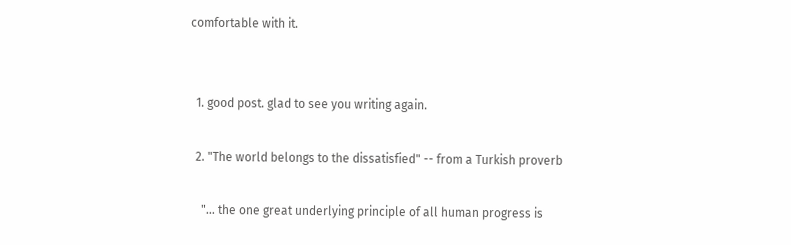comfortable with it.


  1. good post. glad to see you writing again.

  2. "The world belongs to the dissatisfied" -- from a Turkish proverb

    "... the one great underlying principle of all human progress is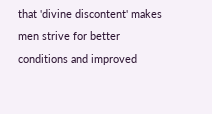that 'divine discontent' makes men strive for better conditions and improved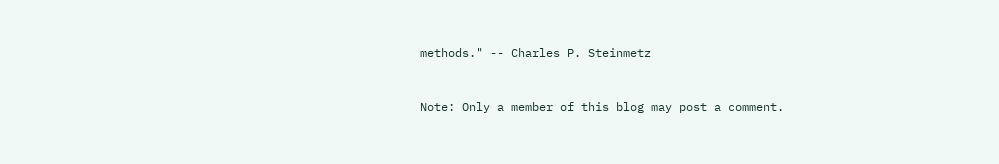methods." -- Charles P. Steinmetz


Note: Only a member of this blog may post a comment.